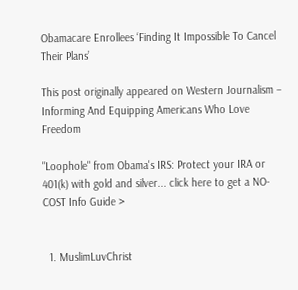Obamacare Enrollees ‘Finding It Impossible To Cancel Their Plans’

This post originally appeared on Western Journalism – Informing And Equipping Americans Who Love Freedom

"Loophole" from Obama's IRS: Protect your IRA or 401(k) with gold and silver... click here to get a NO-COST Info Guide >


  1. MuslimLuvChrist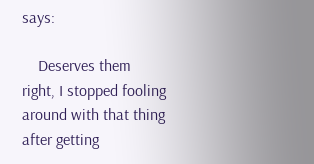says:

    Deserves them right, I stopped fooling around with that thing after getting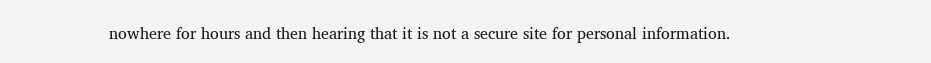nowhere for hours and then hearing that it is not a secure site for personal information.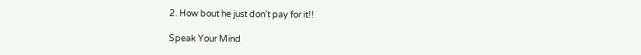2. How bout he just don't pay for it!!

Speak Your Mind